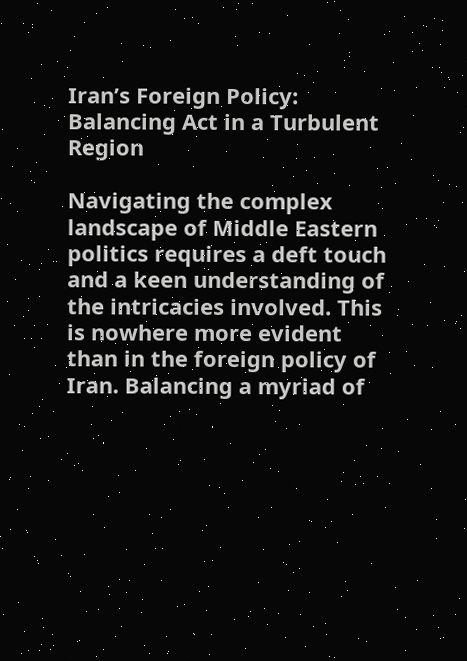Iran’s Foreign Policy: Balancing Act in a Turbulent Region

Navigating the complex landscape of Middle Eastern politics requires a deft touch and a keen understanding of the intricacies involved. This is nowhere more evident than in the foreign policy of Iran. Balancing a myriad of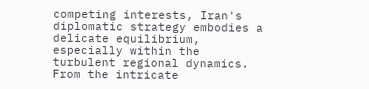competing interests, Iran's diplomatic strategy embodies a delicate equilibrium, especially within the turbulent regional dynamics. From the intricate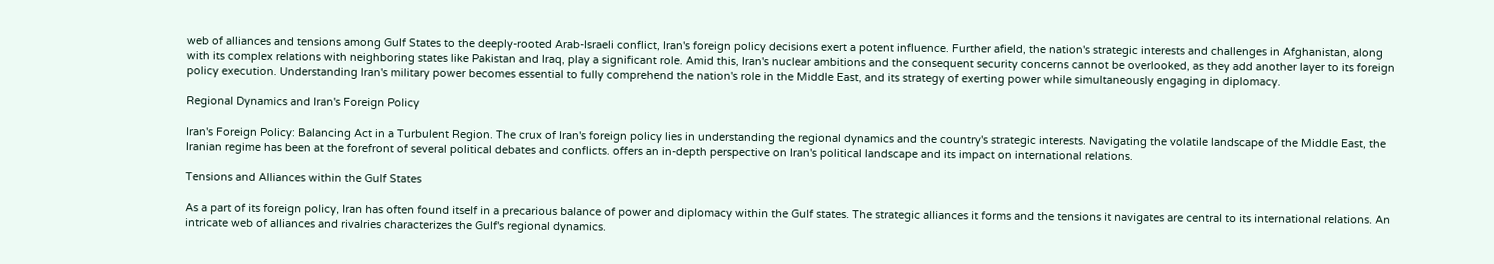web of alliances and tensions among Gulf States to the deeply-rooted Arab-Israeli conflict, Iran's foreign policy decisions exert a potent influence. Further afield, the nation's strategic interests and challenges in Afghanistan, along with its complex relations with neighboring states like Pakistan and Iraq, play a significant role. Amid this, Iran's nuclear ambitions and the consequent security concerns cannot be overlooked, as they add another layer to its foreign policy execution. Understanding Iran's military power becomes essential to fully comprehend the nation's role in the Middle East, and its strategy of exerting power while simultaneously engaging in diplomacy.

Regional Dynamics and Iran's Foreign Policy

Iran's Foreign Policy: Balancing Act in a Turbulent Region. The crux of Iran's foreign policy lies in understanding the regional dynamics and the country's strategic interests. Navigating the volatile landscape of the Middle East, the Iranian regime has been at the forefront of several political debates and conflicts. offers an in-depth perspective on Iran's political landscape and its impact on international relations.

Tensions and Alliances within the Gulf States

As a part of its foreign policy, Iran has often found itself in a precarious balance of power and diplomacy within the Gulf states. The strategic alliances it forms and the tensions it navigates are central to its international relations. An intricate web of alliances and rivalries characterizes the Gulf's regional dynamics.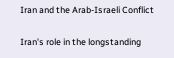Iran and the Arab-Israeli Conflict

Iran's role in the longstanding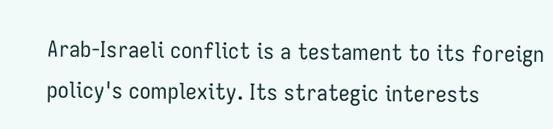Arab-Israeli conflict is a testament to its foreign policy's complexity. Its strategic interests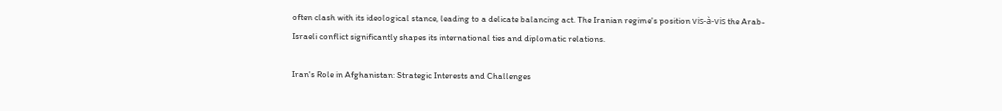often clash with its ideological stance, leading to a delicate balancing act. The Iranian regime's position vis-à-vis the Arab-Israeli conflict significantly shapes its international ties and diplomatic relations.

Iran's Role in Afghanistan: Strategic Interests and Challenges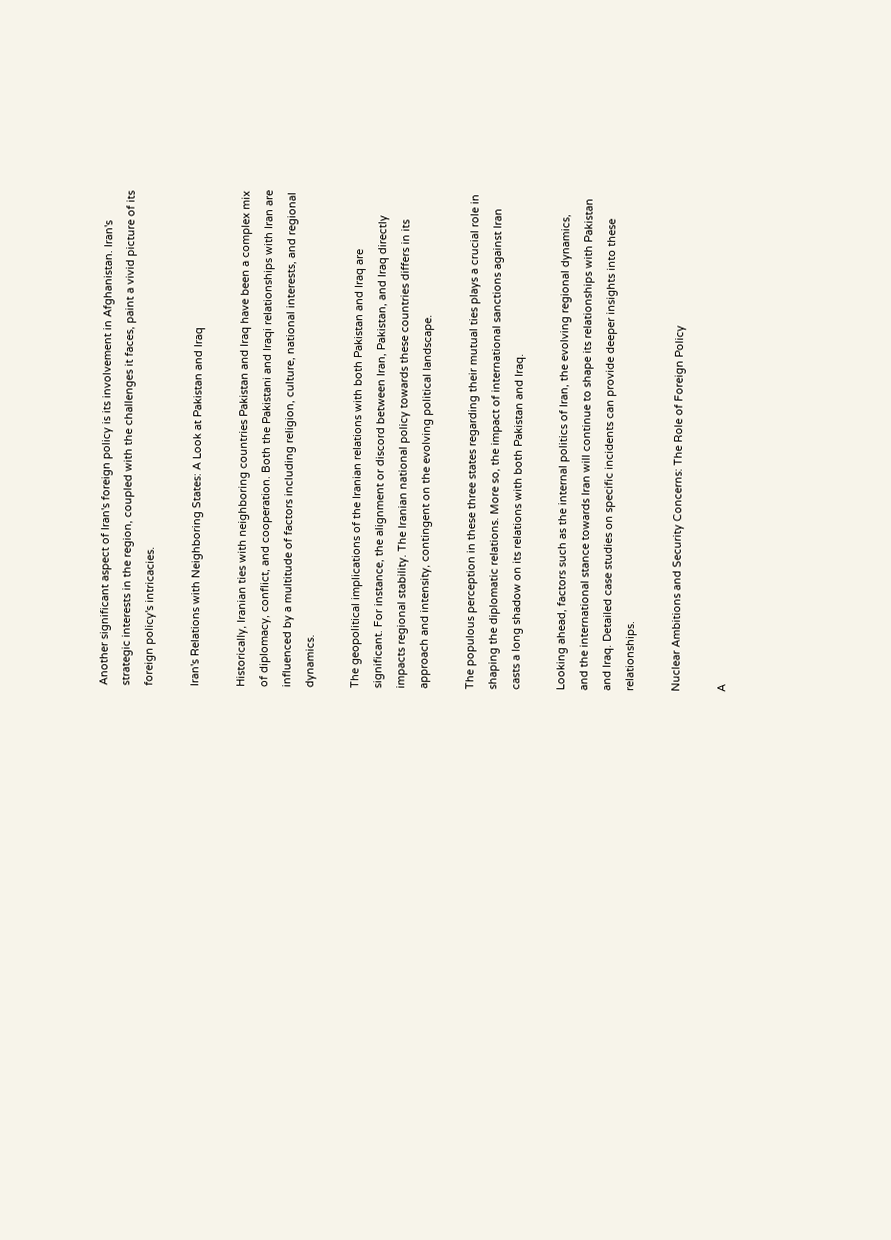Another significant aspect of Iran's foreign policy is its involvement in Afghanistan. Iran's strategic interests in the region, coupled with the challenges it faces, paint a vivid picture of its foreign policy's intricacies.

Iran's Relations with Neighboring States: A Look at Pakistan and Iraq

Historically, Iranian ties with neighboring countries Pakistan and Iraq have been a complex mix of diplomacy, conflict, and cooperation. Both the Pakistani and Iraqi relationships with Iran are influenced by a multitude of factors including religion, culture, national interests, and regional dynamics.

The geopolitical implications of the Iranian relations with both Pakistan and Iraq are significant. For instance, the alignment or discord between Iran, Pakistan, and Iraq directly impacts regional stability. The Iranian national policy towards these countries differs in its approach and intensity, contingent on the evolving political landscape.

The populous perception in these three states regarding their mutual ties plays a crucial role in shaping the diplomatic relations. More so, the impact of international sanctions against Iran casts a long shadow on its relations with both Pakistan and Iraq.

Looking ahead, factors such as the internal politics of Iran, the evolving regional dynamics, and the international stance towards Iran will continue to shape its relationships with Pakistan and Iraq. Detailed case studies on specific incidents can provide deeper insights into these relationships.

Nuclear Ambitions and Security Concerns: The Role of Foreign Policy

A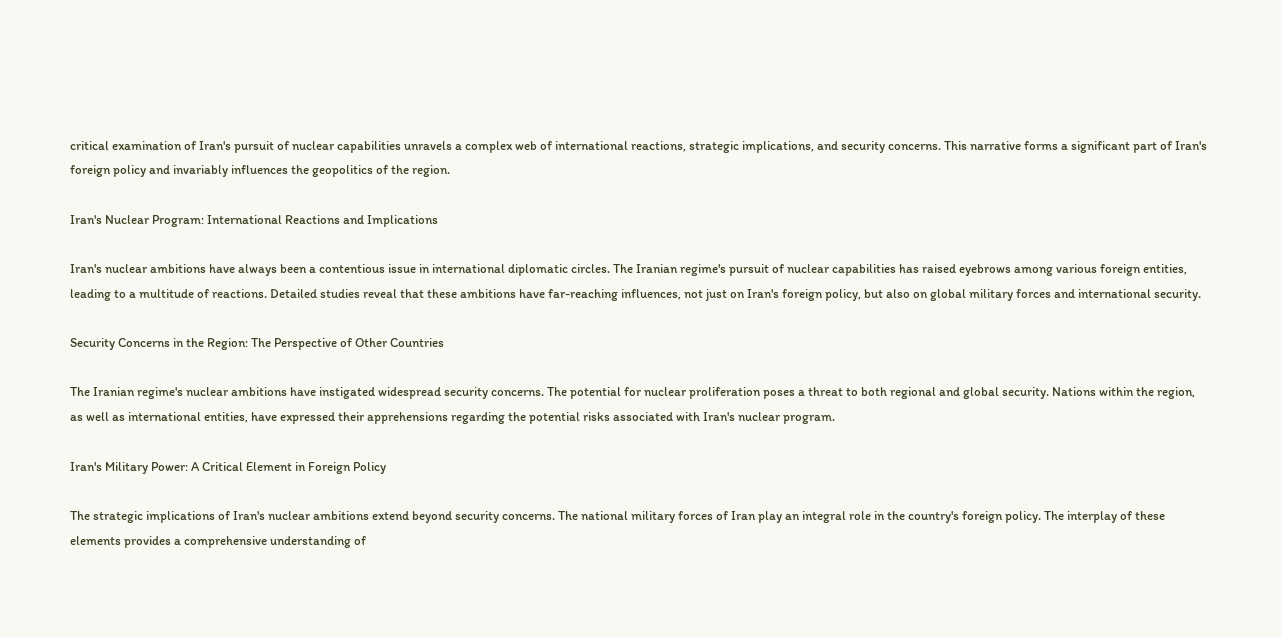critical examination of Iran's pursuit of nuclear capabilities unravels a complex web of international reactions, strategic implications, and security concerns. This narrative forms a significant part of Iran's foreign policy and invariably influences the geopolitics of the region.

Iran's Nuclear Program: International Reactions and Implications

Iran's nuclear ambitions have always been a contentious issue in international diplomatic circles. The Iranian regime's pursuit of nuclear capabilities has raised eyebrows among various foreign entities, leading to a multitude of reactions. Detailed studies reveal that these ambitions have far-reaching influences, not just on Iran's foreign policy, but also on global military forces and international security.

Security Concerns in the Region: The Perspective of Other Countries

The Iranian regime's nuclear ambitions have instigated widespread security concerns. The potential for nuclear proliferation poses a threat to both regional and global security. Nations within the region, as well as international entities, have expressed their apprehensions regarding the potential risks associated with Iran's nuclear program.

Iran's Military Power: A Critical Element in Foreign Policy

The strategic implications of Iran's nuclear ambitions extend beyond security concerns. The national military forces of Iran play an integral role in the country's foreign policy. The interplay of these elements provides a comprehensive understanding of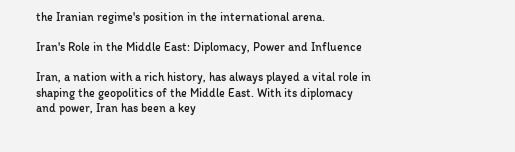the Iranian regime's position in the international arena.

Iran's Role in the Middle East: Diplomacy, Power and Influence

Iran, a nation with a rich history, has always played a vital role in shaping the geopolitics of the Middle East. With its diplomacy and power, Iran has been a key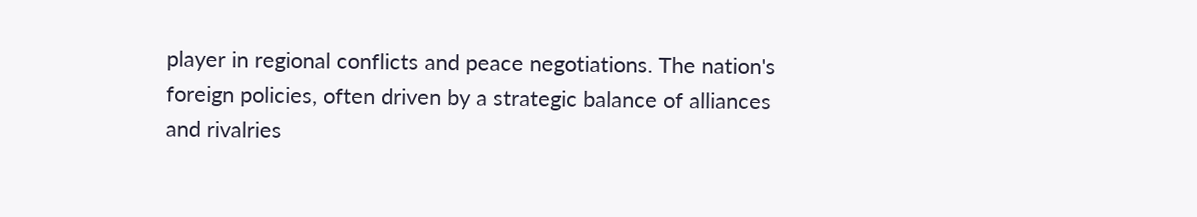player in regional conflicts and peace negotiations. The nation's foreign policies, often driven by a strategic balance of alliances and rivalries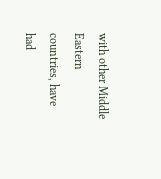with other Middle Eastern countries, have had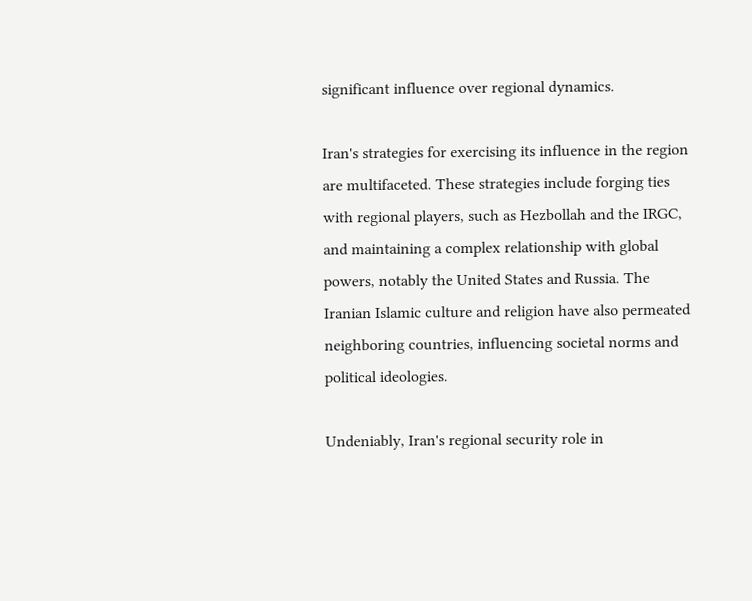significant influence over regional dynamics.

Iran's strategies for exercising its influence in the region are multifaceted. These strategies include forging ties with regional players, such as Hezbollah and the IRGC, and maintaining a complex relationship with global powers, notably the United States and Russia. The Iranian Islamic culture and religion have also permeated neighboring countries, influencing societal norms and political ideologies.

Undeniably, Iran's regional security role in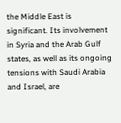the Middle East is significant. Its involvement in Syria and the Arab Gulf states, as well as its ongoing tensions with Saudi Arabia and Israel, are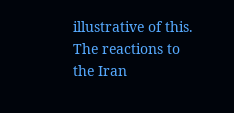illustrative of this. The reactions to the Iran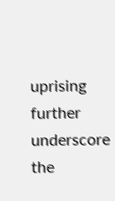uprising further underscore the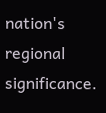nation's regional significance.